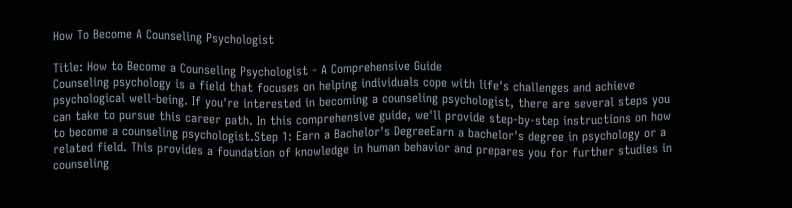How To Become A Counseling Psychologist

Title: How to Become a Counseling Psychologist - A Comprehensive Guide
Counseling psychology is a field that focuses on helping individuals cope with life's challenges and achieve psychological well-being. If you're interested in becoming a counseling psychologist, there are several steps you can take to pursue this career path. In this comprehensive guide, we'll provide step-by-step instructions on how to become a counseling psychologist.Step 1: Earn a Bachelor's DegreeEarn a bachelor's degree in psychology or a related field. This provides a foundation of knowledge in human behavior and prepares you for further studies in counseling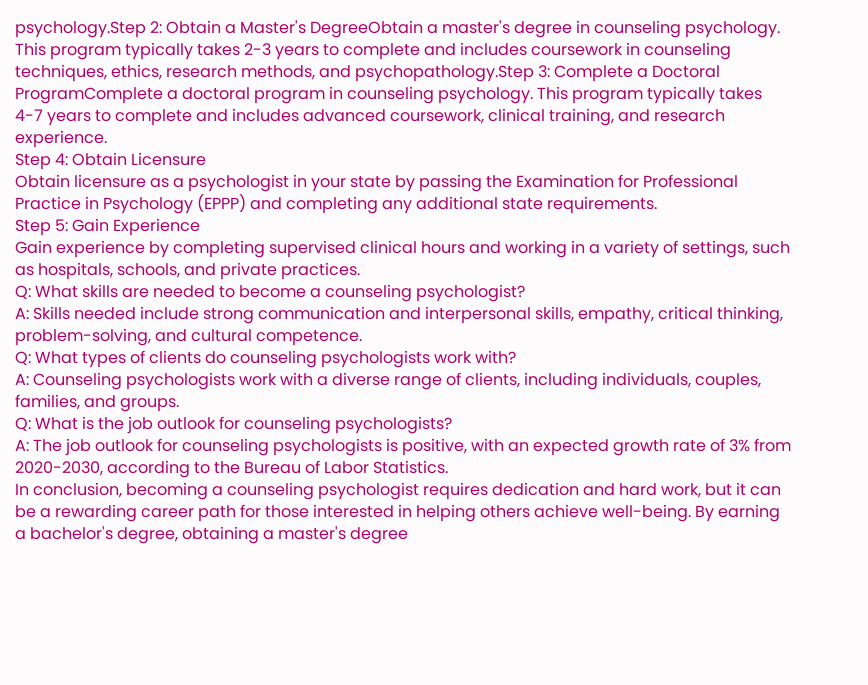psychology.Step 2: Obtain a Master's DegreeObtain a master's degree in counseling psychology. This program typically takes 2-3 years to complete and includes coursework in counseling techniques, ethics, research methods, and psychopathology.Step 3: Complete a Doctoral ProgramComplete a doctoral program in counseling psychology. This program typically takes 4-7 years to complete and includes advanced coursework, clinical training, and research experience.
Step 4: Obtain Licensure
Obtain licensure as a psychologist in your state by passing the Examination for Professional Practice in Psychology (EPPP) and completing any additional state requirements.
Step 5: Gain Experience
Gain experience by completing supervised clinical hours and working in a variety of settings, such as hospitals, schools, and private practices.
Q: What skills are needed to become a counseling psychologist?
A: Skills needed include strong communication and interpersonal skills, empathy, critical thinking, problem-solving, and cultural competence.
Q: What types of clients do counseling psychologists work with?
A: Counseling psychologists work with a diverse range of clients, including individuals, couples, families, and groups.
Q: What is the job outlook for counseling psychologists?
A: The job outlook for counseling psychologists is positive, with an expected growth rate of 3% from 2020-2030, according to the Bureau of Labor Statistics.
In conclusion, becoming a counseling psychologist requires dedication and hard work, but it can be a rewarding career path for those interested in helping others achieve well-being. By earning a bachelor's degree, obtaining a master's degree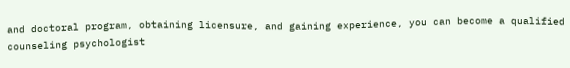and doctoral program, obtaining licensure, and gaining experience, you can become a qualified counseling psychologist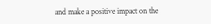and make a positive impact on the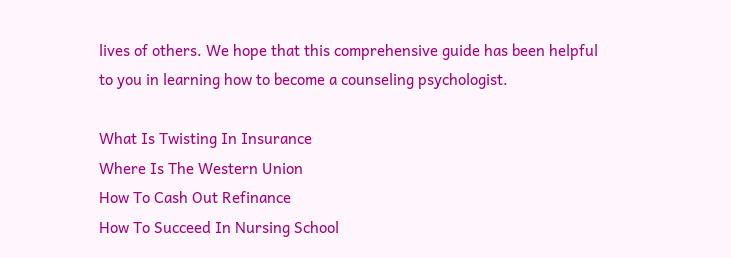lives of others. We hope that this comprehensive guide has been helpful to you in learning how to become a counseling psychologist.

What Is Twisting In Insurance
Where Is The Western Union
How To Cash Out Refinance
How To Succeed In Nursing School